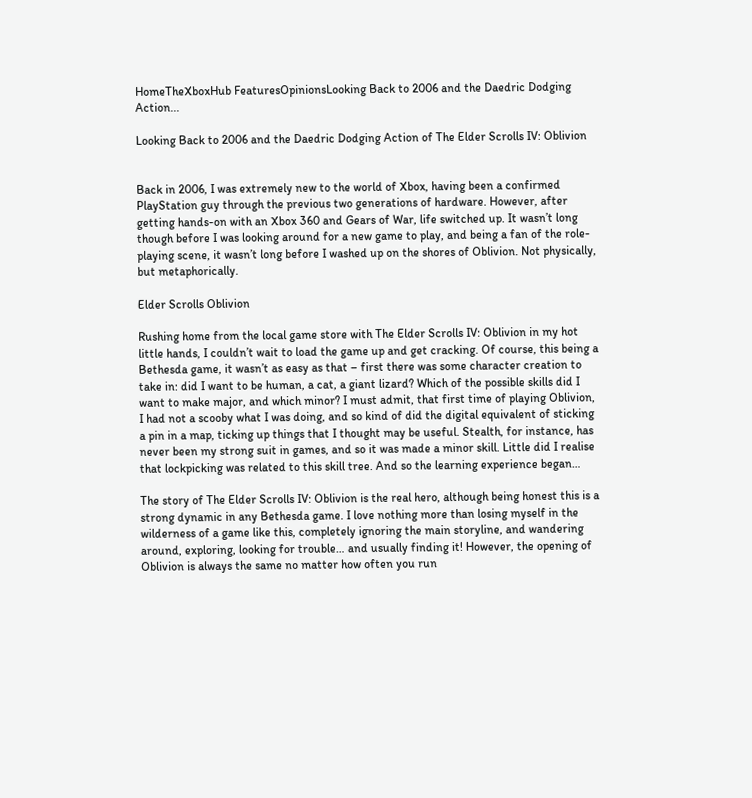HomeTheXboxHub FeaturesOpinionsLooking Back to 2006 and the Daedric Dodging Action...

Looking Back to 2006 and the Daedric Dodging Action of The Elder Scrolls IV: Oblivion


Back in 2006, I was extremely new to the world of Xbox, having been a confirmed PlayStation guy through the previous two generations of hardware. However, after getting hands-on with an Xbox 360 and Gears of War, life switched up. It wasn’t long though before I was looking around for a new game to play, and being a fan of the role-playing scene, it wasn’t long before I washed up on the shores of Oblivion. Not physically, but metaphorically.

Elder Scrolls Oblivion

Rushing home from the local game store with The Elder Scrolls IV: Oblivion in my hot little hands, I couldn’t wait to load the game up and get cracking. Of course, this being a Bethesda game, it wasn’t as easy as that – first there was some character creation to take in: did I want to be human, a cat, a giant lizard? Which of the possible skills did I want to make major, and which minor? I must admit, that first time of playing Oblivion, I had not a scooby what I was doing, and so kind of did the digital equivalent of sticking a pin in a map, ticking up things that I thought may be useful. Stealth, for instance, has never been my strong suit in games, and so it was made a minor skill. Little did I realise that lockpicking was related to this skill tree. And so the learning experience began…

The story of The Elder Scrolls IV: Oblivion is the real hero, although being honest this is a strong dynamic in any Bethesda game. I love nothing more than losing myself in the wilderness of a game like this, completely ignoring the main storyline, and wandering around, exploring, looking for trouble… and usually finding it! However, the opening of Oblivion is always the same no matter how often you run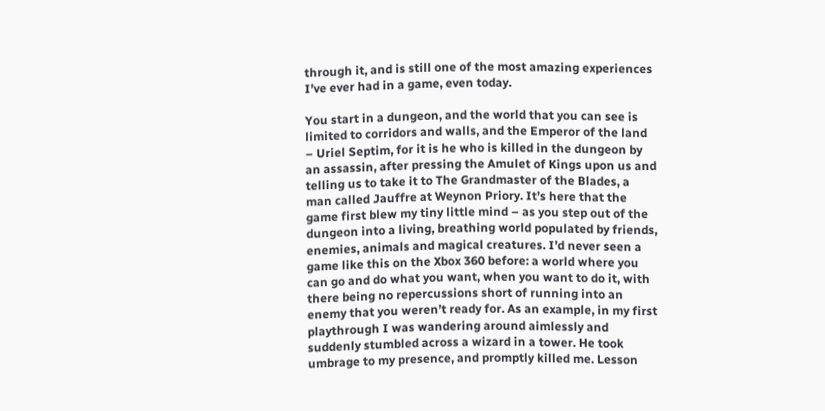through it, and is still one of the most amazing experiences I’ve ever had in a game, even today.

You start in a dungeon, and the world that you can see is limited to corridors and walls, and the Emperor of the land – Uriel Septim, for it is he who is killed in the dungeon by an assassin, after pressing the Amulet of Kings upon us and telling us to take it to The Grandmaster of the Blades, a man called Jauffre at Weynon Priory. It’s here that the game first blew my tiny little mind – as you step out of the dungeon into a living, breathing world populated by friends, enemies, animals and magical creatures. I’d never seen a game like this on the Xbox 360 before: a world where you can go and do what you want, when you want to do it, with there being no repercussions short of running into an enemy that you weren’t ready for. As an example, in my first playthrough I was wandering around aimlessly and suddenly stumbled across a wizard in a tower. He took umbrage to my presence, and promptly killed me. Lesson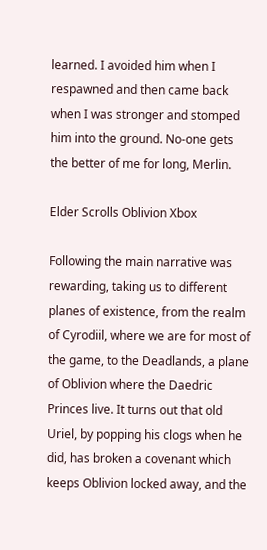learned. I avoided him when I respawned and then came back when I was stronger and stomped him into the ground. No-one gets the better of me for long, Merlin.

Elder Scrolls Oblivion Xbox

Following the main narrative was rewarding, taking us to different planes of existence, from the realm of Cyrodiil, where we are for most of the game, to the Deadlands, a plane of Oblivion where the Daedric Princes live. It turns out that old Uriel, by popping his clogs when he did, has broken a covenant which keeps Oblivion locked away, and the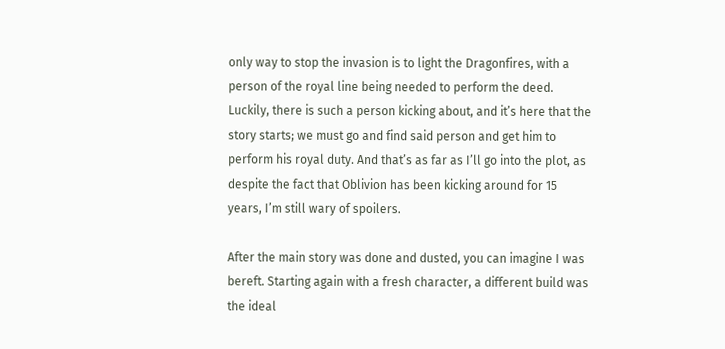only way to stop the invasion is to light the Dragonfires, with a person of the royal line being needed to perform the deed. Luckily, there is such a person kicking about, and it’s here that the story starts; we must go and find said person and get him to perform his royal duty. And that’s as far as I’ll go into the plot, as despite the fact that Oblivion has been kicking around for 15 years, I’m still wary of spoilers.

After the main story was done and dusted, you can imagine I was bereft. Starting again with a fresh character, a different build was the ideal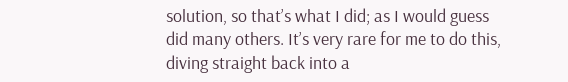solution, so that’s what I did; as I would guess did many others. It’s very rare for me to do this, diving straight back into a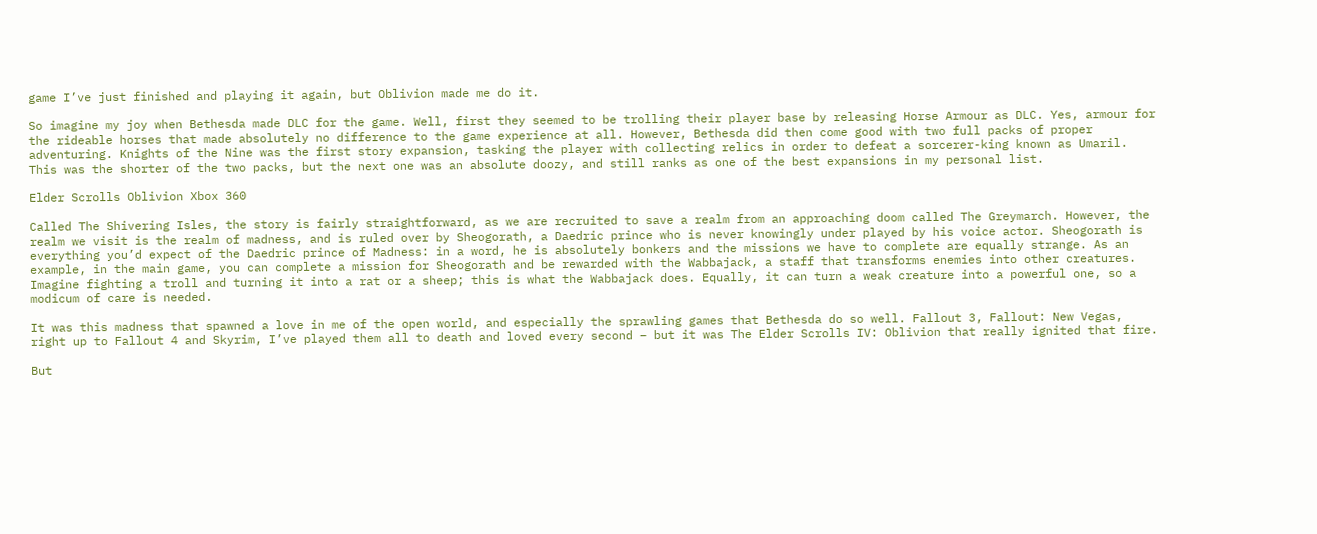game I’ve just finished and playing it again, but Oblivion made me do it.

So imagine my joy when Bethesda made DLC for the game. Well, first they seemed to be trolling their player base by releasing Horse Armour as DLC. Yes, armour for the rideable horses that made absolutely no difference to the game experience at all. However, Bethesda did then come good with two full packs of proper adventuring. Knights of the Nine was the first story expansion, tasking the player with collecting relics in order to defeat a sorcerer-king known as Umaril. This was the shorter of the two packs, but the next one was an absolute doozy, and still ranks as one of the best expansions in my personal list.

Elder Scrolls Oblivion Xbox 360

Called The Shivering Isles, the story is fairly straightforward, as we are recruited to save a realm from an approaching doom called The Greymarch. However, the realm we visit is the realm of madness, and is ruled over by Sheogorath, a Daedric prince who is never knowingly under played by his voice actor. Sheogorath is everything you’d expect of the Daedric prince of Madness: in a word, he is absolutely bonkers and the missions we have to complete are equally strange. As an example, in the main game, you can complete a mission for Sheogorath and be rewarded with the Wabbajack, a staff that transforms enemies into other creatures. Imagine fighting a troll and turning it into a rat or a sheep; this is what the Wabbajack does. Equally, it can turn a weak creature into a powerful one, so a modicum of care is needed.

It was this madness that spawned a love in me of the open world, and especially the sprawling games that Bethesda do so well. Fallout 3, Fallout: New Vegas, right up to Fallout 4 and Skyrim, I’ve played them all to death and loved every second – but it was The Elder Scrolls IV: Oblivion that really ignited that fire.

But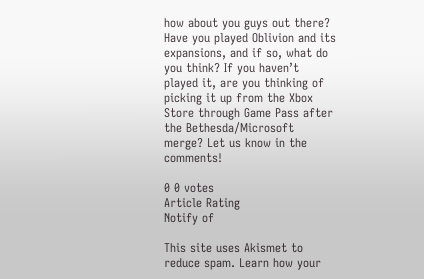how about you guys out there? Have you played Oblivion and its expansions, and if so, what do you think? If you haven’t played it, are you thinking of picking it up from the Xbox Store through Game Pass after the Bethesda/Microsoft merge? Let us know in the comments!

0 0 votes
Article Rating
Notify of

This site uses Akismet to reduce spam. Learn how your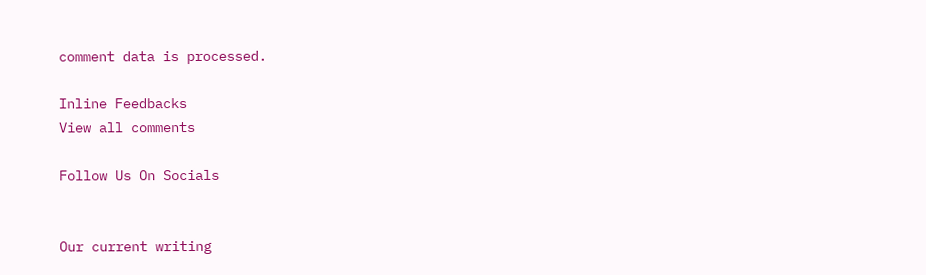comment data is processed.

Inline Feedbacks
View all comments

Follow Us On Socials


Our current writing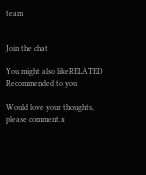team


Join the chat

You might also likeRELATED
Recommended to you

Would love your thoughts, please comment.x